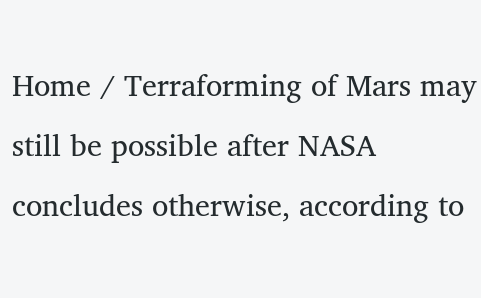Home / Terraforming of Mars may still be possible after NASA concludes otherwise, according to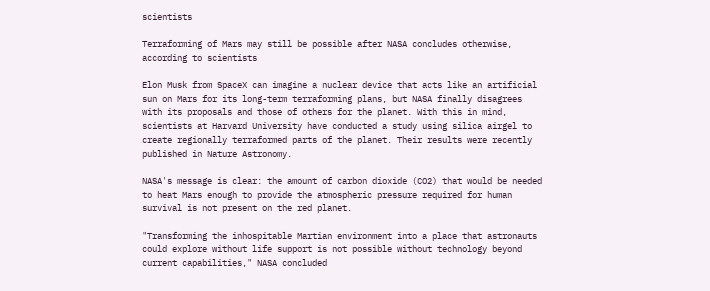scientists

Terraforming of Mars may still be possible after NASA concludes otherwise, according to scientists

Elon Musk from SpaceX can imagine a nuclear device that acts like an artificial sun on Mars for its long-term terraforming plans, but NASA finally disagrees with its proposals and those of others for the planet. With this in mind, scientists at Harvard University have conducted a study using silica airgel to create regionally terraformed parts of the planet. Their results were recently published in Nature Astronomy.

NASA's message is clear: the amount of carbon dioxide (CO2) that would be needed to heat Mars enough to provide the atmospheric pressure required for human survival is not present on the red planet.

"Transforming the inhospitable Martian environment into a place that astronauts could explore without life support is not possible without technology beyond current capabilities," NASA concluded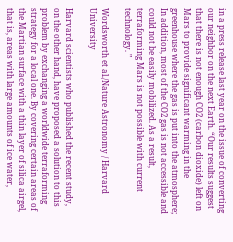in a press release last year on the issue of converting our neighbor on the next Earth. “Our results suggest that there is not enough CO2 (carbon dioxide) left on Mars to provide significant warming in the greenhouse where the gas is put into the atmosphere; In addition, most of the CO2 gas is not accessible and could not be easily mobilized. As a result, terraforming Mars is not possible with current technology. "

Wordsworth et al./Nature Astronomy / Harvard University

Harvard scientists who published the recent study, on the other hand, have proposed a solution to this problem by exchanging a worldwide terraforming strategy for a local one. By covering certain areas of the Martian surface with a thin layer of silica airgel, that is, areas with large amounts of ice water,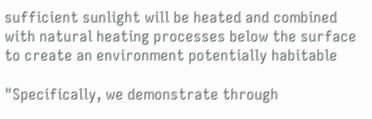sufficient sunlight will be heated and combined with natural heating processes below the surface to create an environment potentially habitable

"Specifically, we demonstrate through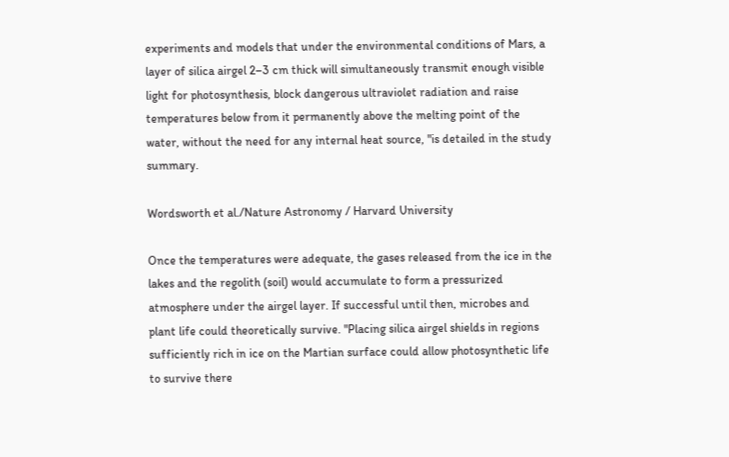experiments and models that under the environmental conditions of Mars, a layer of silica airgel 2–3 cm thick will simultaneously transmit enough visible light for photosynthesis, block dangerous ultraviolet radiation and raise temperatures below from it permanently above the melting point of the water, without the need for any internal heat source, "is detailed in the study summary.

Wordsworth et al./Nature Astronomy / Harvard University

Once the temperatures were adequate, the gases released from the ice in the lakes and the regolith (soil) would accumulate to form a pressurized atmosphere under the airgel layer. If successful until then, microbes and plant life could theoretically survive. "Placing silica airgel shields in regions sufficiently rich in ice on the Martian surface could allow photosynthetic life to survive there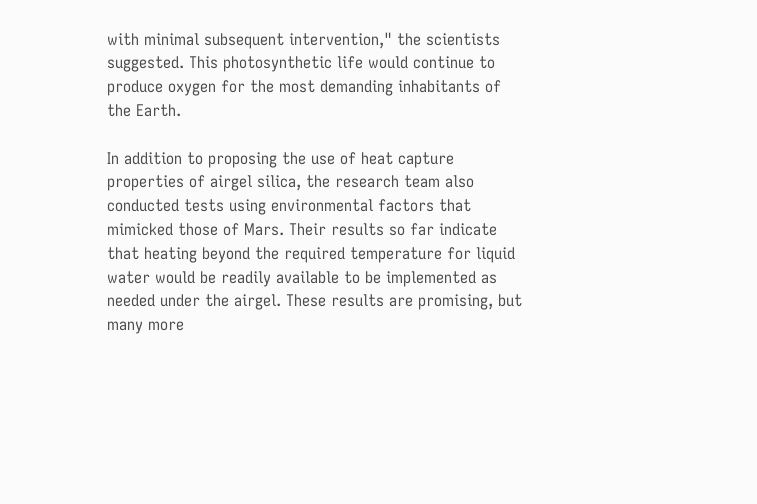with minimal subsequent intervention," the scientists suggested. This photosynthetic life would continue to produce oxygen for the most demanding inhabitants of the Earth.

In addition to proposing the use of heat capture properties of airgel silica, the research team also conducted tests using environmental factors that mimicked those of Mars. Their results so far indicate that heating beyond the required temperature for liquid water would be readily available to be implemented as needed under the airgel. These results are promising, but many more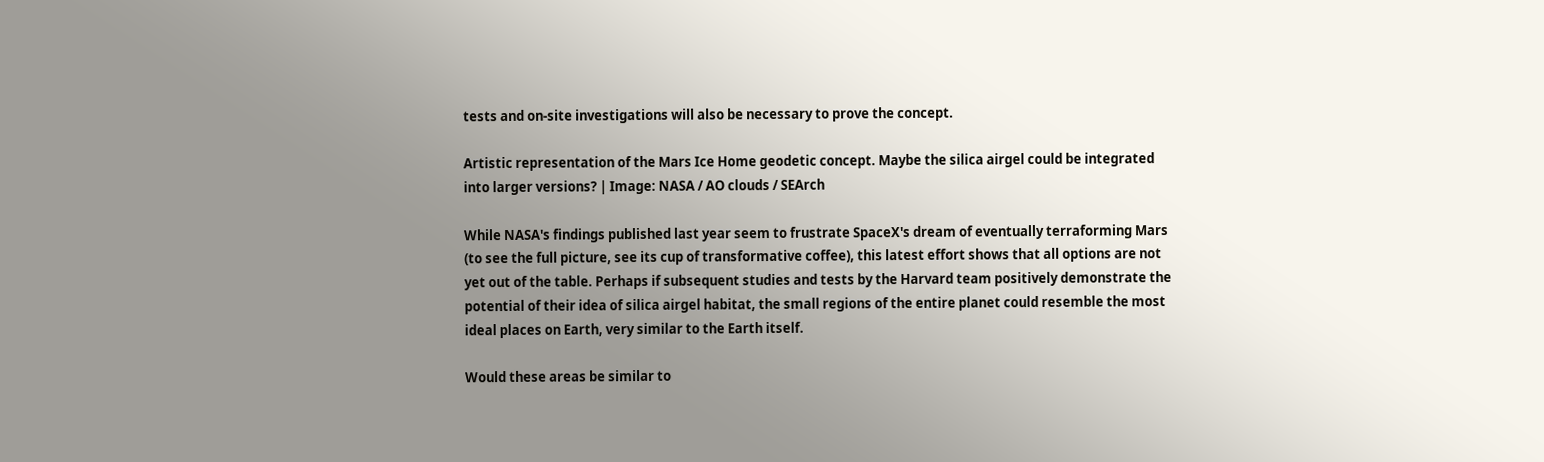tests and on-site investigations will also be necessary to prove the concept.

Artistic representation of the Mars Ice Home geodetic concept. Maybe the silica airgel could be integrated into larger versions? | Image: NASA / AO clouds / SEArch

While NASA's findings published last year seem to frustrate SpaceX's dream of eventually terraforming Mars (to see the full picture, see its cup of transformative coffee), this latest effort shows that all options are not yet out of the table. Perhaps if subsequent studies and tests by the Harvard team positively demonstrate the potential of their idea of silica airgel habitat, the small regions of the entire planet could resemble the most ideal places on Earth, very similar to the Earth itself.

Would these areas be similar to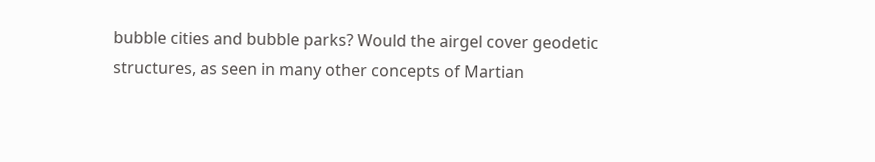bubble cities and bubble parks? Would the airgel cover geodetic structures, as seen in many other concepts of Martian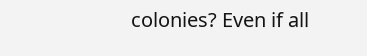colonies? Even if all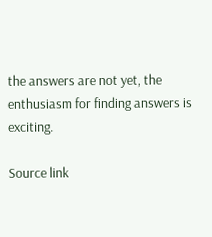the answers are not yet, the enthusiasm for finding answers is exciting.

Source link